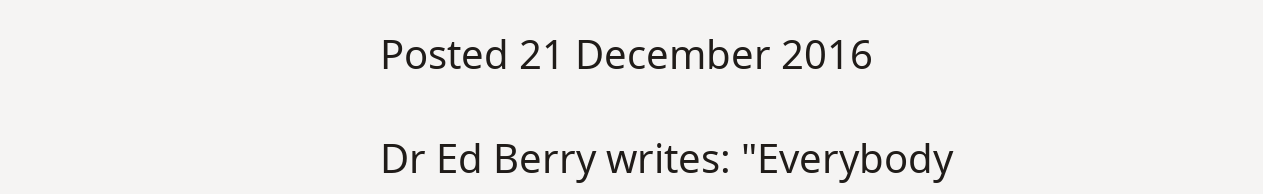Posted 21 December 2016

Dr Ed Berry writes: "Everybody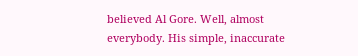believed Al Gore. Well, almost everybody. His simple, inaccurate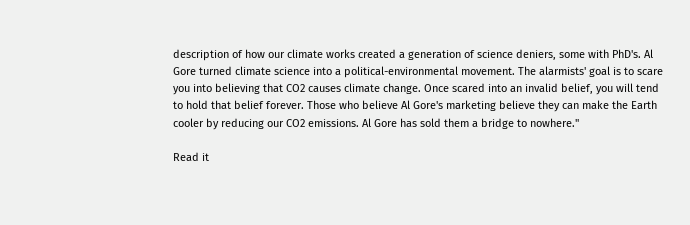description of how our climate works created a generation of science deniers, some with PhD's. Al Gore turned climate science into a political-environmental movement. The alarmists' goal is to scare you into believing that CO2 causes climate change. Once scared into an invalid belief, you will tend to hold that belief forever. Those who believe Al Gore's marketing believe they can make the Earth cooler by reducing our CO2 emissions. Al Gore has sold them a bridge to nowhere."

Read it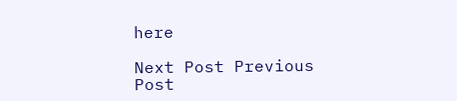here

Next Post Previous Post